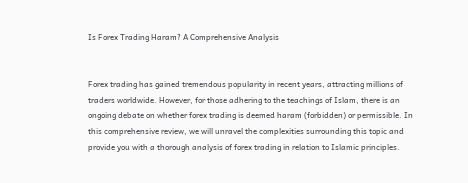Is Forex Trading Haram? A Comprehensive Analysis


Forex trading has gained tremendous popularity in recent years, attracting millions of traders worldwide. However, for those adhering to the teachings of Islam, there is an ongoing debate on whether forex trading is deemed haram (forbidden) or permissible. In this comprehensive review, we will unravel the complexities surrounding this topic and provide you with a thorough analysis of forex trading in relation to Islamic principles.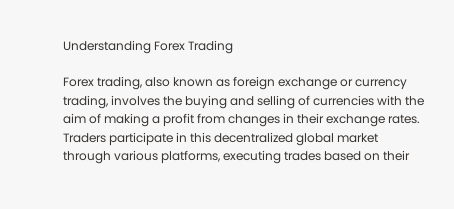Understanding Forex Trading

Forex trading, also known as foreign exchange or currency trading, involves the buying and selling of currencies with the aim of making a profit from changes in their exchange rates. Traders participate in this decentralized global market through various platforms, executing trades based on their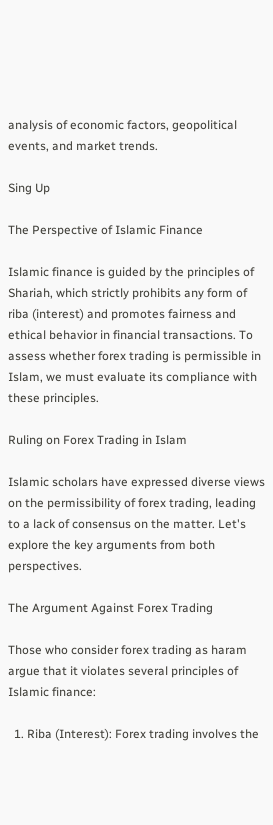analysis of economic factors, geopolitical events, and market trends.

Sing Up

The Perspective of Islamic Finance

Islamic finance is guided by the principles of Shariah, which strictly prohibits any form of riba (interest) and promotes fairness and ethical behavior in financial transactions. To assess whether forex trading is permissible in Islam, we must evaluate its compliance with these principles.

Ruling on Forex Trading in Islam

Islamic scholars have expressed diverse views on the permissibility of forex trading, leading to a lack of consensus on the matter. Let's explore the key arguments from both perspectives.

The Argument Against Forex Trading

Those who consider forex trading as haram argue that it violates several principles of Islamic finance:

  1. Riba (Interest): Forex trading involves the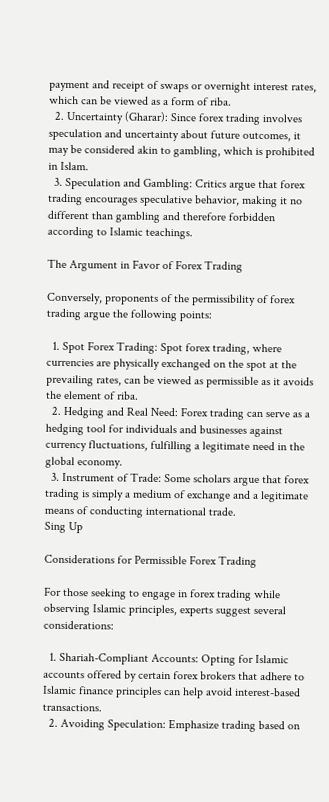payment and receipt of swaps or overnight interest rates, which can be viewed as a form of riba.
  2. Uncertainty (Gharar): Since forex trading involves speculation and uncertainty about future outcomes, it may be considered akin to gambling, which is prohibited in Islam.
  3. Speculation and Gambling: Critics argue that forex trading encourages speculative behavior, making it no different than gambling and therefore forbidden according to Islamic teachings.

The Argument in Favor of Forex Trading

Conversely, proponents of the permissibility of forex trading argue the following points:

  1. Spot Forex Trading: Spot forex trading, where currencies are physically exchanged on the spot at the prevailing rates, can be viewed as permissible as it avoids the element of riba.
  2. Hedging and Real Need: Forex trading can serve as a hedging tool for individuals and businesses against currency fluctuations, fulfilling a legitimate need in the global economy.
  3. Instrument of Trade: Some scholars argue that forex trading is simply a medium of exchange and a legitimate means of conducting international trade.
Sing Up

Considerations for Permissible Forex Trading

For those seeking to engage in forex trading while observing Islamic principles, experts suggest several considerations:

  1. Shariah-Compliant Accounts: Opting for Islamic accounts offered by certain forex brokers that adhere to Islamic finance principles can help avoid interest-based transactions.
  2. Avoiding Speculation: Emphasize trading based on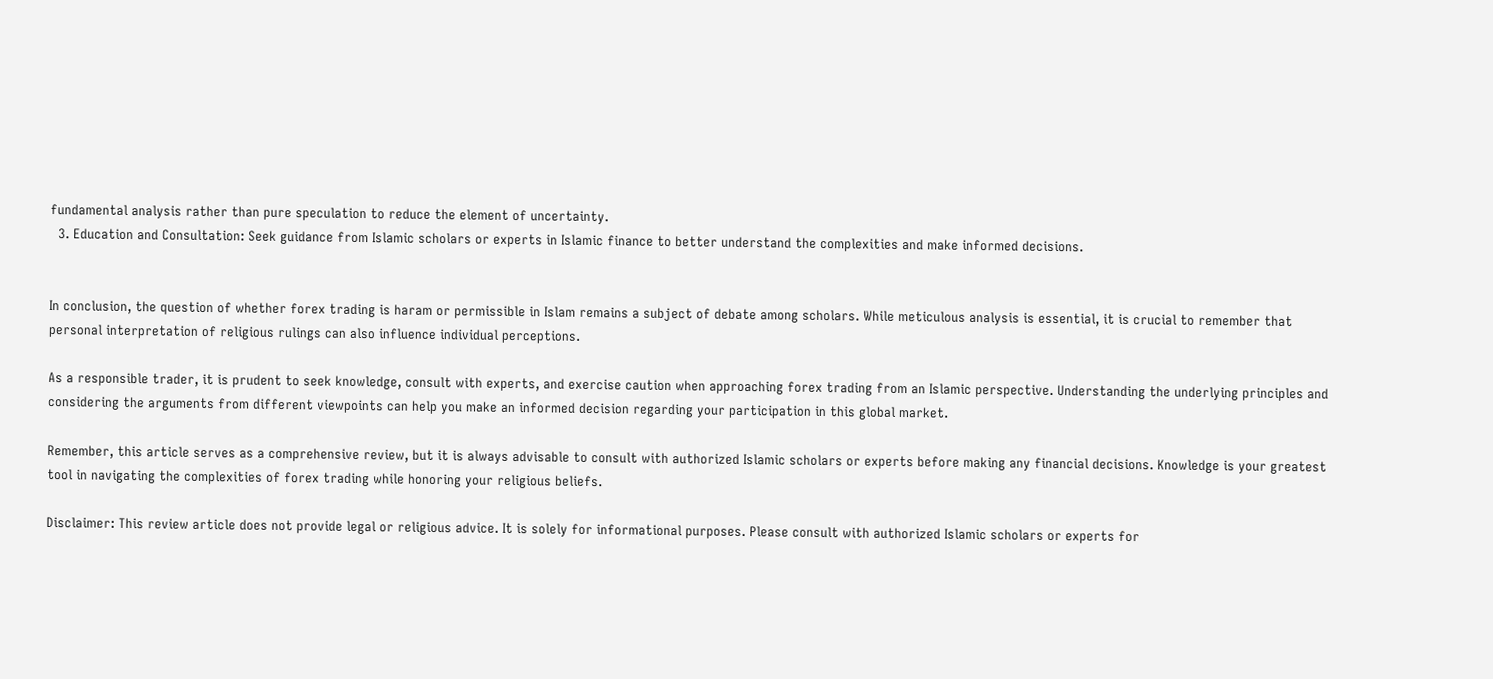fundamental analysis rather than pure speculation to reduce the element of uncertainty.
  3. Education and Consultation: Seek guidance from Islamic scholars or experts in Islamic finance to better understand the complexities and make informed decisions.


In conclusion, the question of whether forex trading is haram or permissible in Islam remains a subject of debate among scholars. While meticulous analysis is essential, it is crucial to remember that personal interpretation of religious rulings can also influence individual perceptions.

As a responsible trader, it is prudent to seek knowledge, consult with experts, and exercise caution when approaching forex trading from an Islamic perspective. Understanding the underlying principles and considering the arguments from different viewpoints can help you make an informed decision regarding your participation in this global market.

Remember, this article serves as a comprehensive review, but it is always advisable to consult with authorized Islamic scholars or experts before making any financial decisions. Knowledge is your greatest tool in navigating the complexities of forex trading while honoring your religious beliefs.

Disclaimer: This review article does not provide legal or religious advice. It is solely for informational purposes. Please consult with authorized Islamic scholars or experts for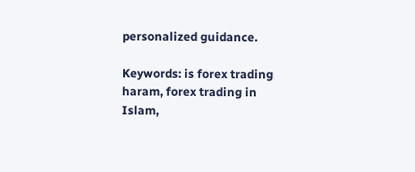personalized guidance.

Keywords: is forex trading haram, forex trading in Islam,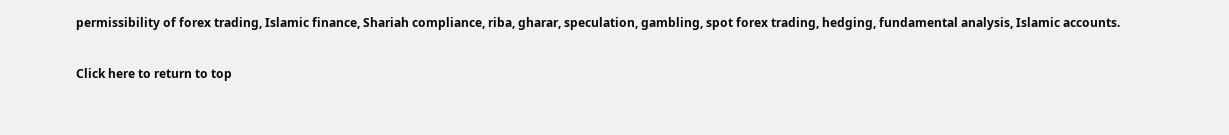permissibility of forex trading, Islamic finance, Shariah compliance, riba, gharar, speculation, gambling, spot forex trading, hedging, fundamental analysis, Islamic accounts.

Click here to return to top